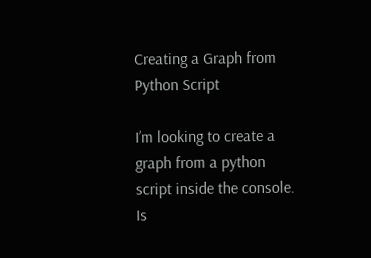Creating a Graph from Python Script

I’m looking to create a graph from a python script inside the console. Is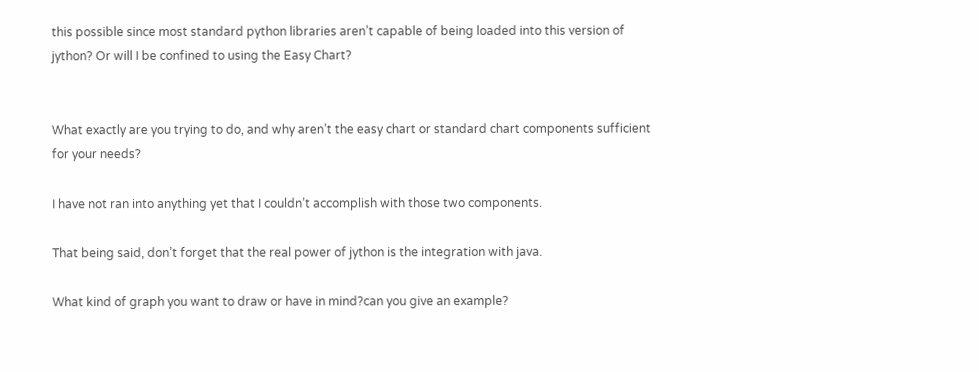this possible since most standard python libraries aren’t capable of being loaded into this version of jython? Or will I be confined to using the Easy Chart?


What exactly are you trying to do, and why aren’t the easy chart or standard chart components sufficient for your needs?

I have not ran into anything yet that I couldn’t accomplish with those two components.

That being said, don’t forget that the real power of jython is the integration with java.

What kind of graph you want to draw or have in mind?can you give an example?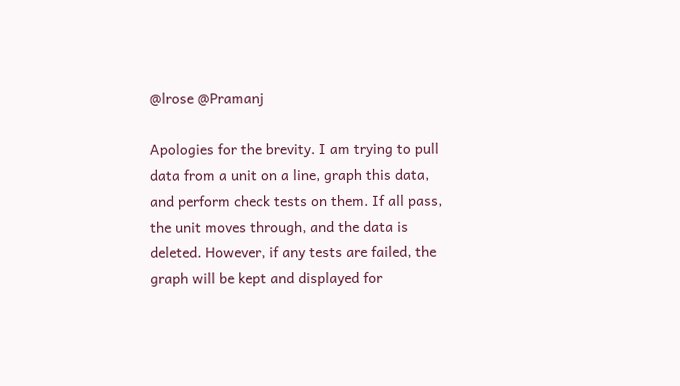@lrose @Pramanj

Apologies for the brevity. I am trying to pull data from a unit on a line, graph this data, and perform check tests on them. If all pass, the unit moves through, and the data is deleted. However, if any tests are failed, the graph will be kept and displayed for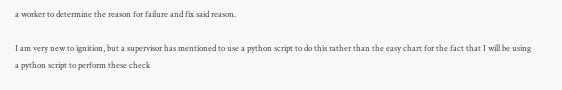a worker to determine the reason for failure and fix said reason.

I am very new to ignition, but a supervisor has mentioned to use a python script to do this rather than the easy chart for the fact that I will be using a python script to perform these check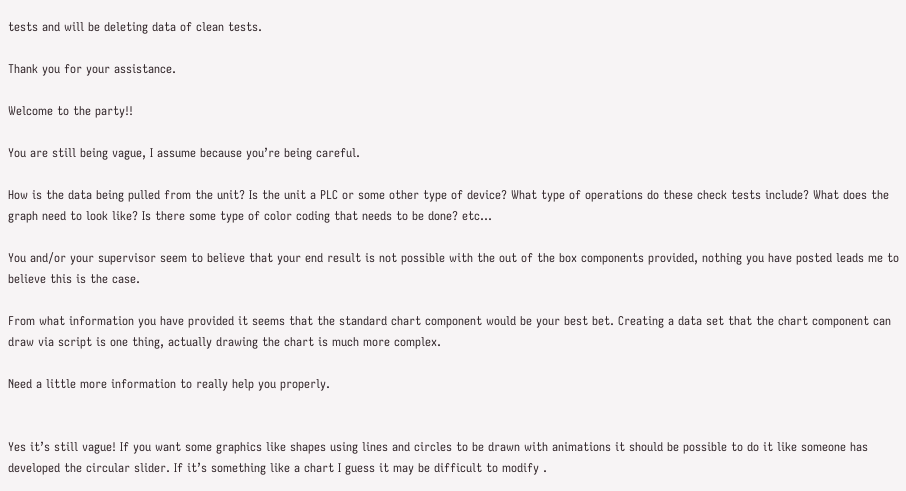tests and will be deleting data of clean tests.

Thank you for your assistance.

Welcome to the party!!

You are still being vague, I assume because you’re being careful.

How is the data being pulled from the unit? Is the unit a PLC or some other type of device? What type of operations do these check tests include? What does the graph need to look like? Is there some type of color coding that needs to be done? etc…

You and/or your supervisor seem to believe that your end result is not possible with the out of the box components provided, nothing you have posted leads me to believe this is the case.

From what information you have provided it seems that the standard chart component would be your best bet. Creating a data set that the chart component can draw via script is one thing, actually drawing the chart is much more complex.

Need a little more information to really help you properly.


Yes it’s still vague! If you want some graphics like shapes using lines and circles to be drawn with animations it should be possible to do it like someone has developed the circular slider. If it’s something like a chart I guess it may be difficult to modify .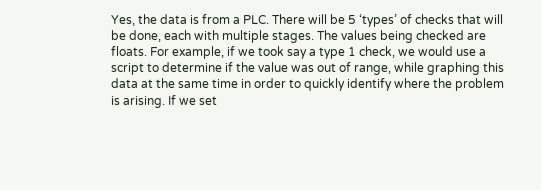Yes, the data is from a PLC. There will be 5 ‘types’ of checks that will be done, each with multiple stages. The values being checked are floats. For example, if we took say a type 1 check, we would use a script to determine if the value was out of range, while graphing this data at the same time in order to quickly identify where the problem is arising. If we set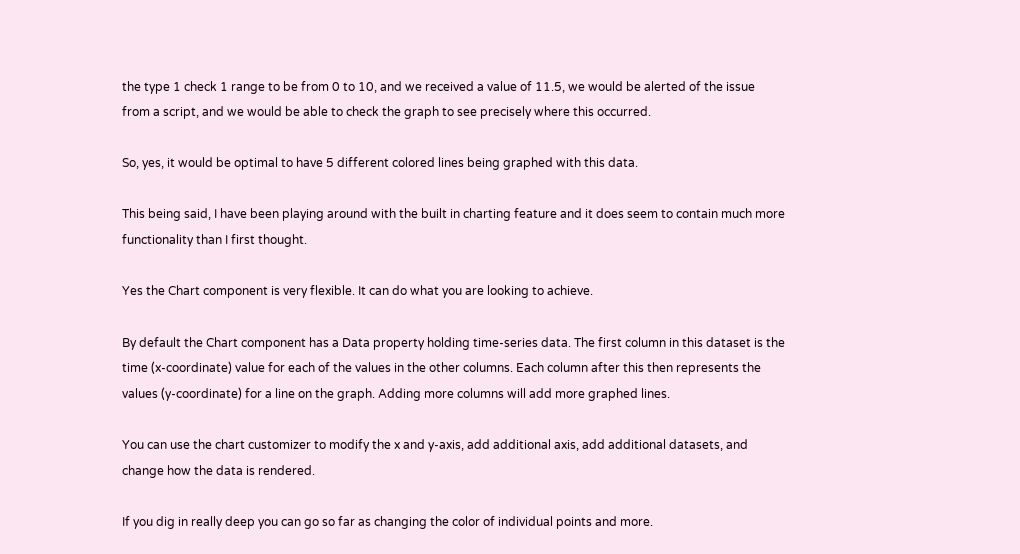the type 1 check 1 range to be from 0 to 10, and we received a value of 11.5, we would be alerted of the issue from a script, and we would be able to check the graph to see precisely where this occurred.

So, yes, it would be optimal to have 5 different colored lines being graphed with this data.

This being said, I have been playing around with the built in charting feature and it does seem to contain much more functionality than I first thought.

Yes the Chart component is very flexible. It can do what you are looking to achieve.

By default the Chart component has a Data property holding time-series data. The first column in this dataset is the time (x-coordinate) value for each of the values in the other columns. Each column after this then represents the values (y-coordinate) for a line on the graph. Adding more columns will add more graphed lines.

You can use the chart customizer to modify the x and y-axis, add additional axis, add additional datasets, and change how the data is rendered.

If you dig in really deep you can go so far as changing the color of individual points and more.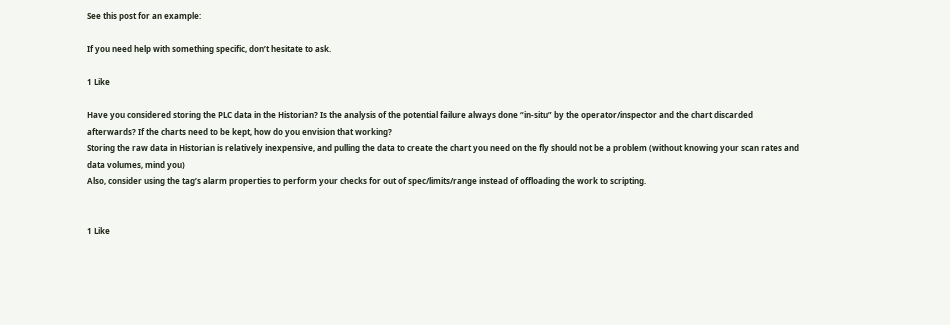See this post for an example:

If you need help with something specific, don’t hesitate to ask.

1 Like

Have you considered storing the PLC data in the Historian? Is the analysis of the potential failure always done “in-situ” by the operator/inspector and the chart discarded afterwards? If the charts need to be kept, how do you envision that working?
Storing the raw data in Historian is relatively inexpensive, and pulling the data to create the chart you need on the fly should not be a problem (without knowing your scan rates and data volumes, mind you)
Also, consider using the tag’s alarm properties to perform your checks for out of spec/limits/range instead of offloading the work to scripting.


1 Like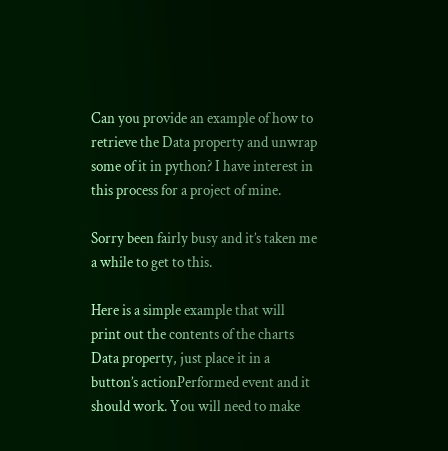Can you provide an example of how to retrieve the Data property and unwrap some of it in python? I have interest in this process for a project of mine.

Sorry been fairly busy and it’s taken me a while to get to this.

Here is a simple example that will print out the contents of the charts Data property, just place it in a button’s actionPerformed event and it should work. You will need to make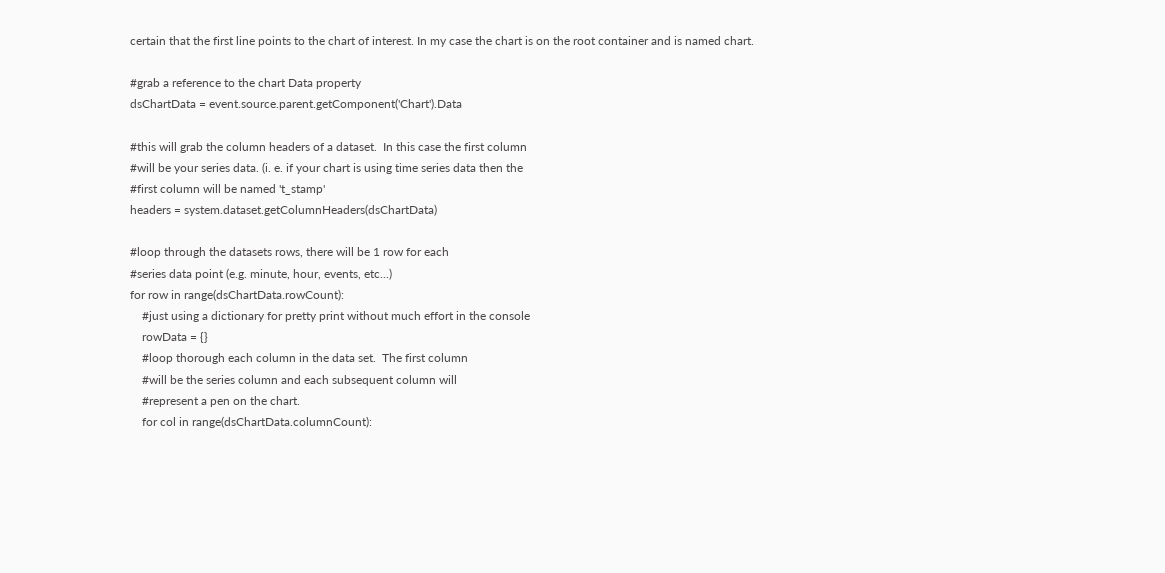certain that the first line points to the chart of interest. In my case the chart is on the root container and is named chart.

#grab a reference to the chart Data property
dsChartData = event.source.parent.getComponent('Chart').Data

#this will grab the column headers of a dataset.  In this case the first column
#will be your series data. (i. e. if your chart is using time series data then the
#first column will be named 't_stamp'
headers = system.dataset.getColumnHeaders(dsChartData)

#loop through the datasets rows, there will be 1 row for each
#series data point (e.g. minute, hour, events, etc...)
for row in range(dsChartData.rowCount):
    #just using a dictionary for pretty print without much effort in the console
    rowData = {}
    #loop thorough each column in the data set.  The first column
    #will be the series column and each subsequent column will
    #represent a pen on the chart.
    for col in range(dsChartData.columnCount):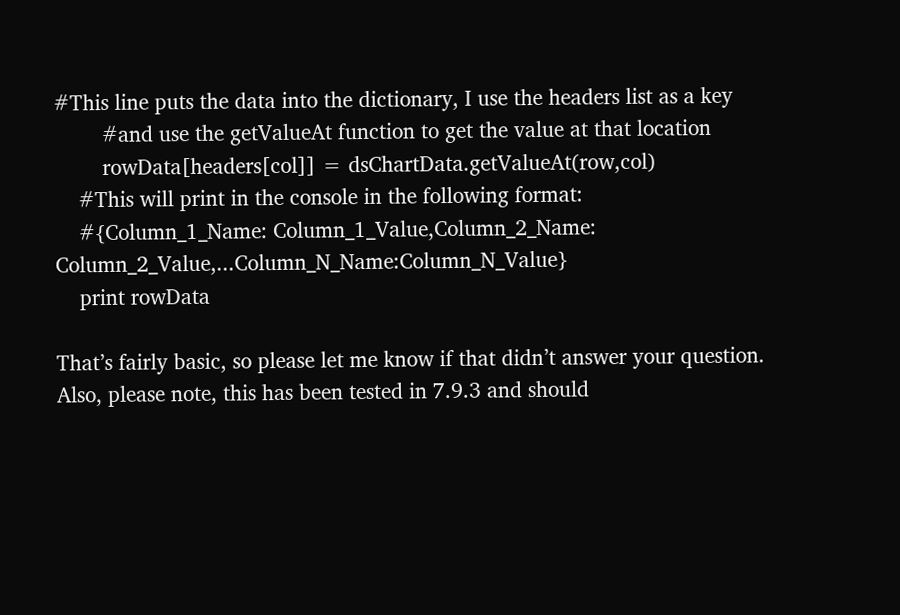#This line puts the data into the dictionary, I use the headers list as a key
        #and use the getValueAt function to get the value at that location
        rowData[headers[col]] = dsChartData.getValueAt(row,col)
    #This will print in the console in the following format:
    #{Column_1_Name: Column_1_Value,Column_2_Name: Column_2_Value,...Column_N_Name:Column_N_Value}
    print rowData

That’s fairly basic, so please let me know if that didn’t answer your question. Also, please note, this has been tested in 7.9.3 and should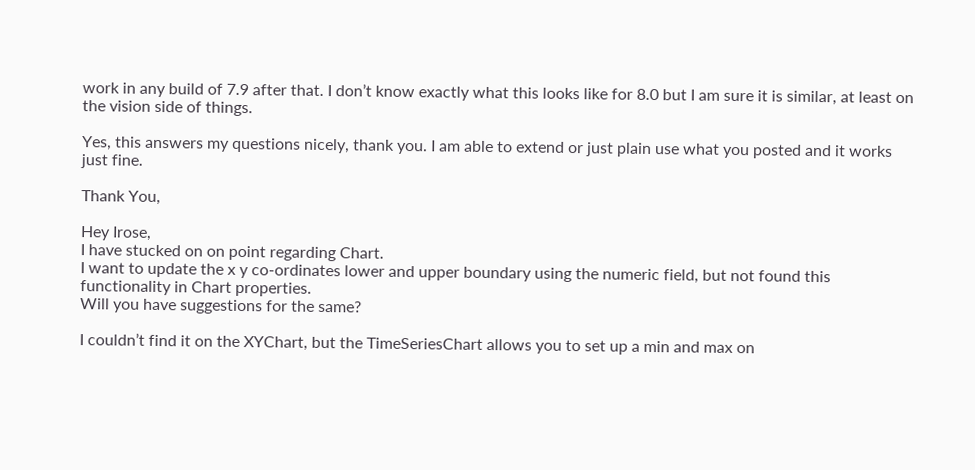work in any build of 7.9 after that. I don’t know exactly what this looks like for 8.0 but I am sure it is similar, at least on the vision side of things.

Yes, this answers my questions nicely, thank you. I am able to extend or just plain use what you posted and it works just fine.

Thank You,

Hey Irose,
I have stucked on on point regarding Chart.
I want to update the x y co-ordinates lower and upper boundary using the numeric field, but not found this functionality in Chart properties.
Will you have suggestions for the same?

I couldn’t find it on the XYChart, but the TimeSeriesChart allows you to set up a min and max on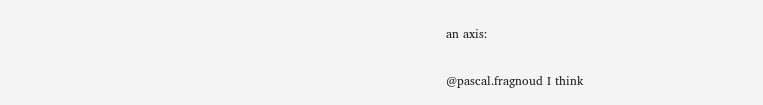an axis:

@pascal.fragnoud I think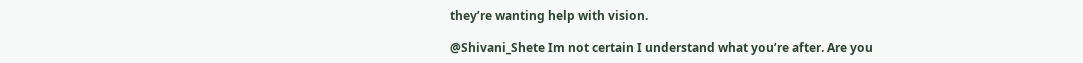they’re wanting help with vision.

@Shivani_Shete Im not certain I understand what you’re after. Are you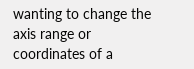wanting to change the axis range or coordinates of a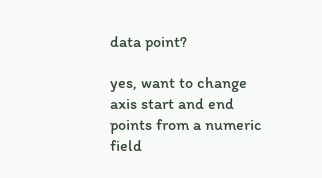data point?

yes, want to change axis start and end points from a numeric field